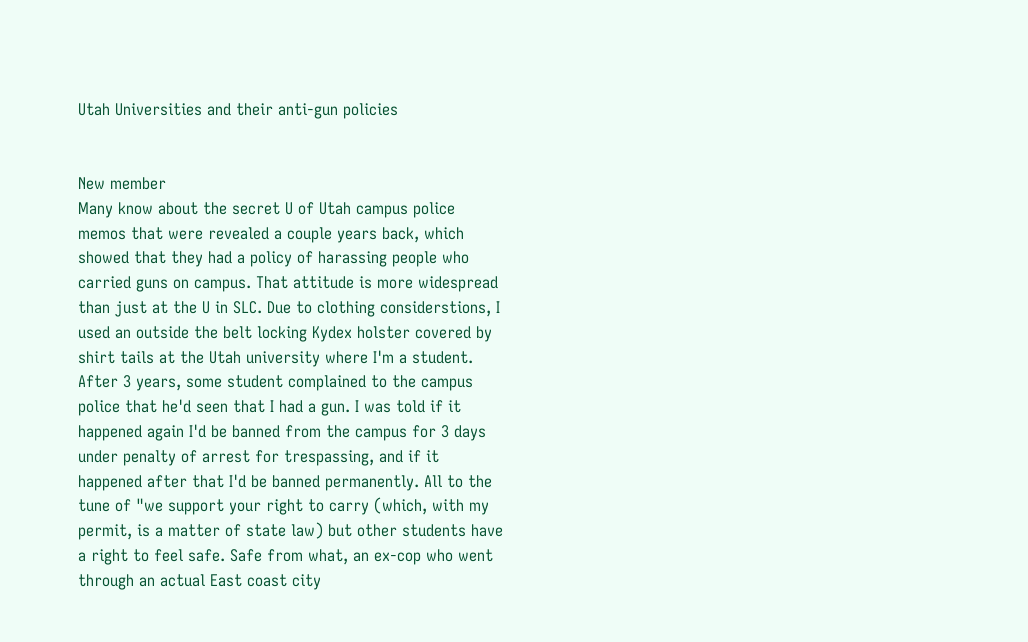Utah Universities and their anti-gun policies


New member
Many know about the secret U of Utah campus police memos that were revealed a couple years back, which showed that they had a policy of harassing people who carried guns on campus. That attitude is more widespread than just at the U in SLC. Due to clothing considerstions, I used an outside the belt locking Kydex holster covered by shirt tails at the Utah university where I'm a student. After 3 years, some student complained to the campus police that he'd seen that I had a gun. I was told if it happened again I'd be banned from the campus for 3 days under penalty of arrest for trespassing, and if it happened after that I'd be banned permanently. All to the tune of "we support your right to carry (which, with my permit, is a matter of state law) but other students have a right to feel safe. Safe from what, an ex-cop who went through an actual East coast city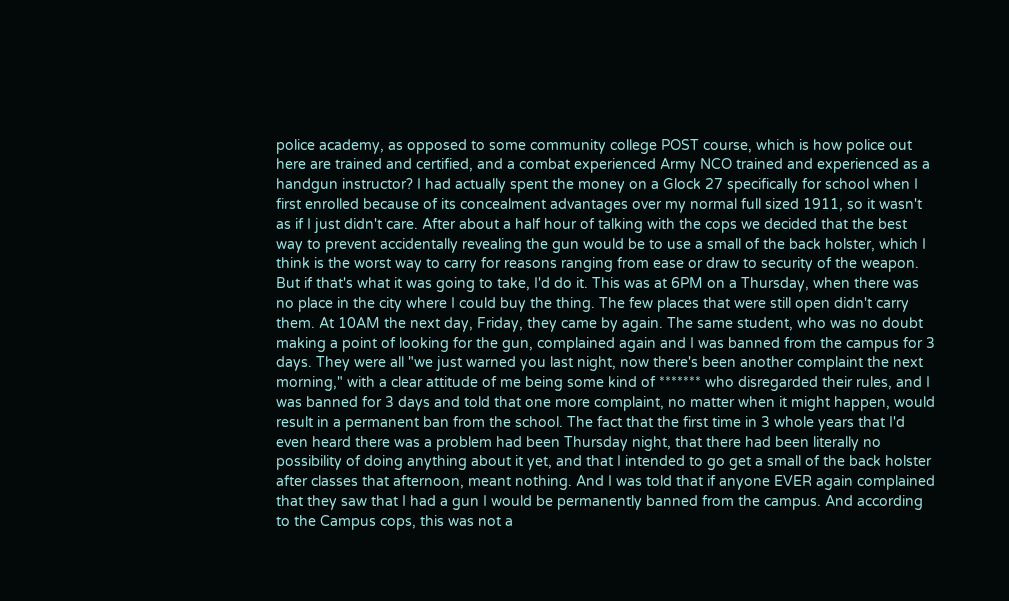police academy, as opposed to some community college POST course, which is how police out here are trained and certified, and a combat experienced Army NCO trained and experienced as a handgun instructor? I had actually spent the money on a Glock 27 specifically for school when I first enrolled because of its concealment advantages over my normal full sized 1911, so it wasn't as if I just didn't care. After about a half hour of talking with the cops we decided that the best way to prevent accidentally revealing the gun would be to use a small of the back holster, which I think is the worst way to carry for reasons ranging from ease or draw to security of the weapon. But if that's what it was going to take, I'd do it. This was at 6PM on a Thursday, when there was no place in the city where I could buy the thing. The few places that were still open didn't carry them. At 10AM the next day, Friday, they came by again. The same student, who was no doubt making a point of looking for the gun, complained again and I was banned from the campus for 3 days. They were all "we just warned you last night, now there's been another complaint the next morning," with a clear attitude of me being some kind of ******* who disregarded their rules, and I was banned for 3 days and told that one more complaint, no matter when it might happen, would result in a permanent ban from the school. The fact that the first time in 3 whole years that I'd even heard there was a problem had been Thursday night, that there had been literally no possibility of doing anything about it yet, and that I intended to go get a small of the back holster after classes that afternoon, meant nothing. And I was told that if anyone EVER again complained that they saw that I had a gun I would be permanently banned from the campus. And according to the Campus cops, this was not a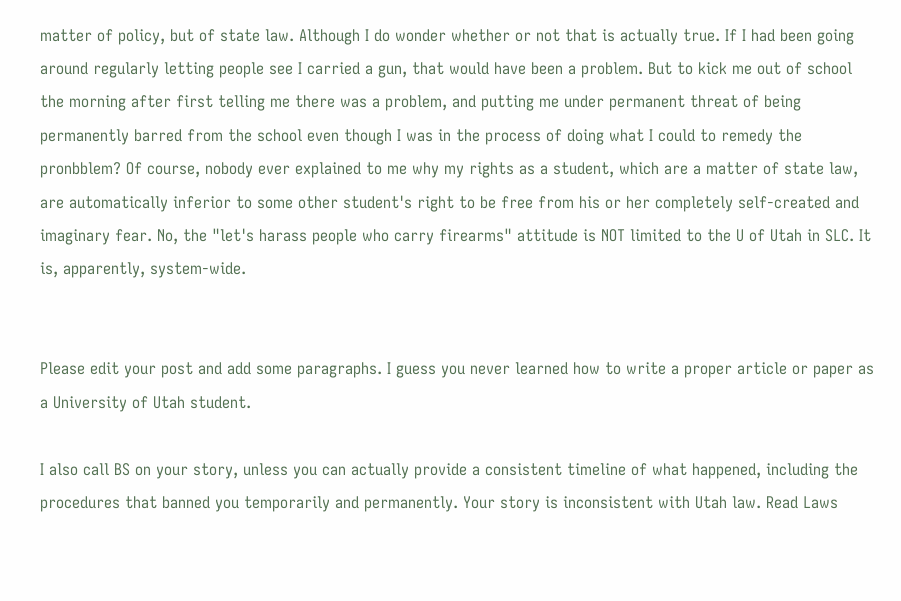matter of policy, but of state law. Although I do wonder whether or not that is actually true. If I had been going around regularly letting people see I carried a gun, that would have been a problem. But to kick me out of school the morning after first telling me there was a problem, and putting me under permanent threat of being permanently barred from the school even though I was in the process of doing what I could to remedy the pronbblem? Of course, nobody ever explained to me why my rights as a student, which are a matter of state law, are automatically inferior to some other student's right to be free from his or her completely self-created and imaginary fear. No, the "let's harass people who carry firearms" attitude is NOT limited to the U of Utah in SLC. It is, apparently, system-wide.


Please edit your post and add some paragraphs. I guess you never learned how to write a proper article or paper as a University of Utah student.

I also call BS on your story, unless you can actually provide a consistent timeline of what happened, including the procedures that banned you temporarily and permanently. Your story is inconsistent with Utah law. Read Laws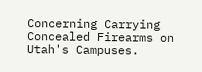Concerning Carrying Concealed Firearms on Utah's Campuses.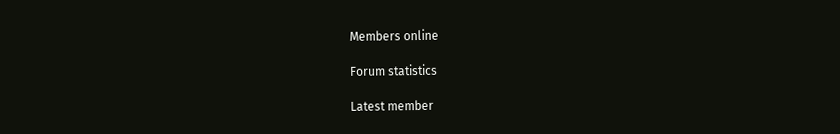Members online

Forum statistics

Latest member